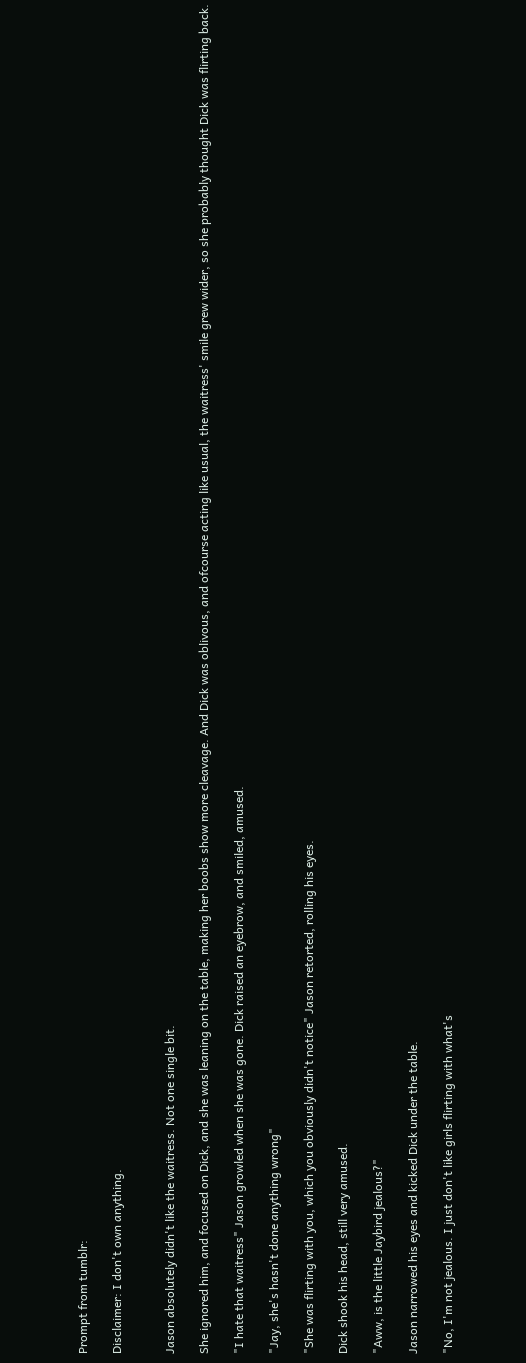Prompt from tumblr:

Disclaimer: I don't own anything.


Jason absolutely didn't like the waitress. Not one single bit.

She ignored him, and focused on Dick, and she was leaning on the table, making her boobs show more cleavage. And Dick was oblivous, and ofcourse acting like usual, the waitress' smile grew wider, so she probably thought Dick was flirting back.

"I hate that waitress" Jason growled when she was gone. Dick raised an eyebrow, and smiled, amused.

"Jay, she's hasn't done anything wrong"

"She was flirting with you, which you obviously didn't notice" Jason retorted, rolling his eyes.

Dick shook his head, still very amused.

"Aww, is the little Jaybird jealous?"

Jason narrowed his eyes and kicked Dick under the table.

"No, I'm not jealous. I just don't like girls flirting with what's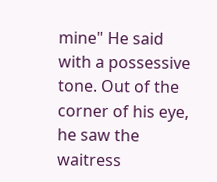mine" He said with a possessive tone. Out of the corner of his eye, he saw the waitress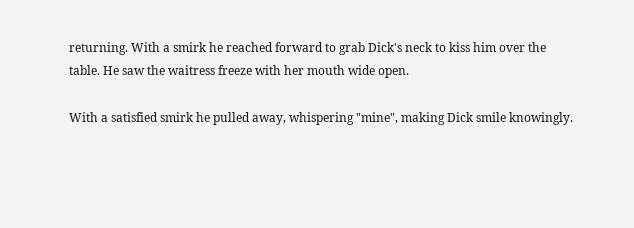returning. With a smirk he reached forward to grab Dick's neck to kiss him over the table. He saw the waitress freeze with her mouth wide open.

With a satisfied smirk he pulled away, whispering "mine", making Dick smile knowingly.